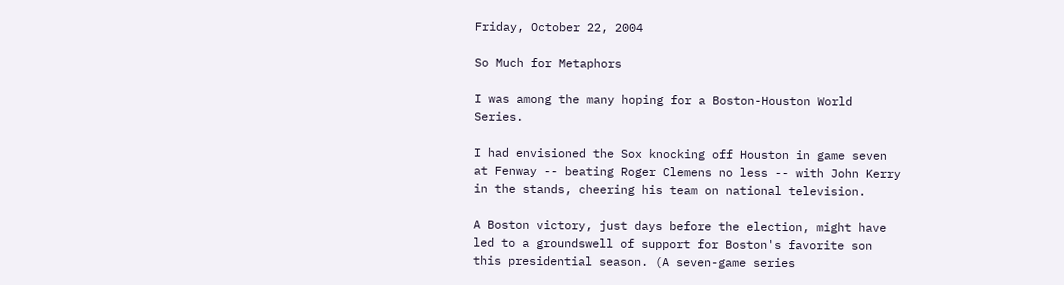Friday, October 22, 2004

So Much for Metaphors

I was among the many hoping for a Boston-Houston World Series.

I had envisioned the Sox knocking off Houston in game seven at Fenway -- beating Roger Clemens no less -- with John Kerry in the stands, cheering his team on national television.

A Boston victory, just days before the election, might have led to a groundswell of support for Boston's favorite son this presidential season. (A seven-game series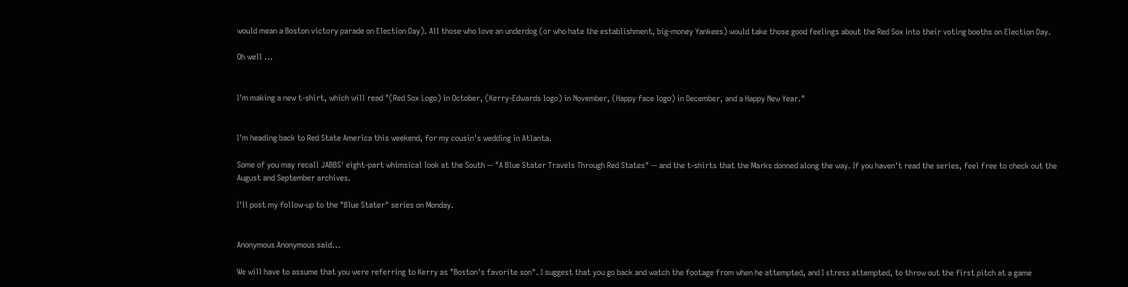would mean a Boston victory parade on Election Day). All those who love an underdog (or who hate the establishment, big-money Yankees) would take those good feelings about the Red Sox into their voting booths on Election Day.

Oh well ...


I'm making a new t-shirt, which will read "(Red Sox Logo) in October, (Kerry-Edwards logo) in November, (Happy face logo) in December, and a Happy New Year."


I'm heading back to Red State America this weekend, for my cousin's wedding in Atlanta.

Some of you may recall JABBS' eight-part whimsical look at the South -- "A Blue Stater Travels Through Red States" -- and the t-shirts that the Marks donned along the way. If you haven't read the series, feel free to check out the August and September archives.

I'll post my follow-up to the "Blue Stater" series on Monday.


Anonymous Anonymous said...

We will have to assume that you were referring to Kerry as "Boston's favorite son". I suggest that you go back and watch the footage from when he attempted, and I stress attempted, to throw out the first pitch at a game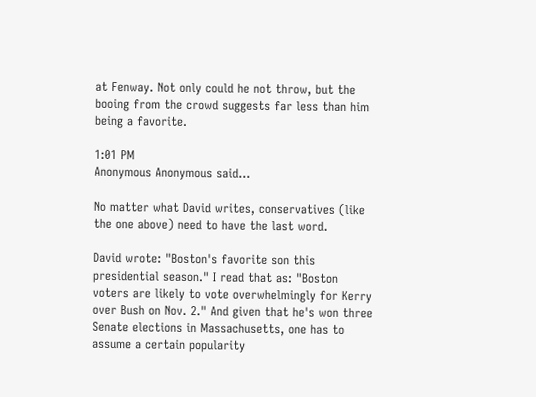at Fenway. Not only could he not throw, but the booing from the crowd suggests far less than him being a favorite.

1:01 PM
Anonymous Anonymous said...

No matter what David writes, conservatives (like the one above) need to have the last word.

David wrote: "Boston's favorite son this presidential season." I read that as: "Boston voters are likely to vote overwhelmingly for Kerry over Bush on Nov. 2." And given that he's won three Senate elections in Massachusetts, one has to assume a certain popularity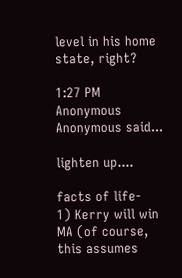level in his home state, right?

1:27 PM
Anonymous Anonymous said...

lighten up....

facts of life-
1) Kerry will win MA (of course, this assumes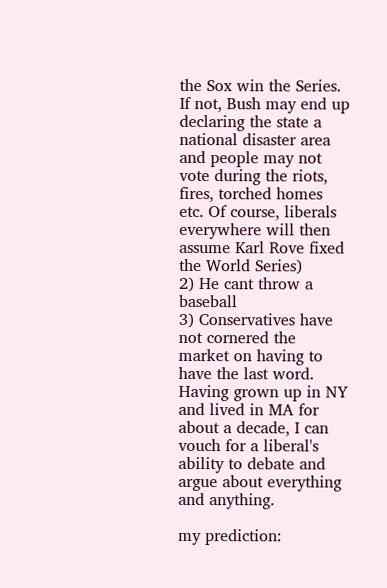the Sox win the Series. If not, Bush may end up declaring the state a national disaster area and people may not vote during the riots, fires, torched homes etc. Of course, liberals everywhere will then assume Karl Rove fixed the World Series)
2) He cant throw a baseball
3) Conservatives have not cornered the market on having to have the last word. Having grown up in NY and lived in MA for about a decade, I can vouch for a liberal's ability to debate and argue about everything and anything.

my prediction: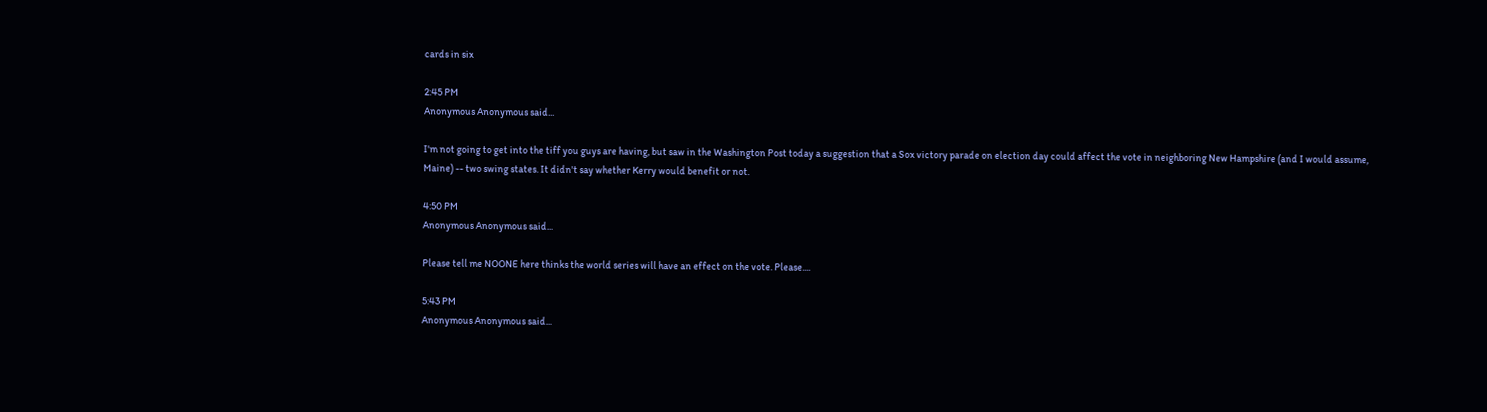cards in six

2:45 PM
Anonymous Anonymous said...

I'm not going to get into the tiff you guys are having, but saw in the Washington Post today a suggestion that a Sox victory parade on election day could affect the vote in neighboring New Hampshire (and I would assume, Maine) -- two swing states. It didn't say whether Kerry would benefit or not.

4:50 PM
Anonymous Anonymous said...

Please tell me NOONE here thinks the world series will have an effect on the vote. Please....

5:43 PM
Anonymous Anonymous said...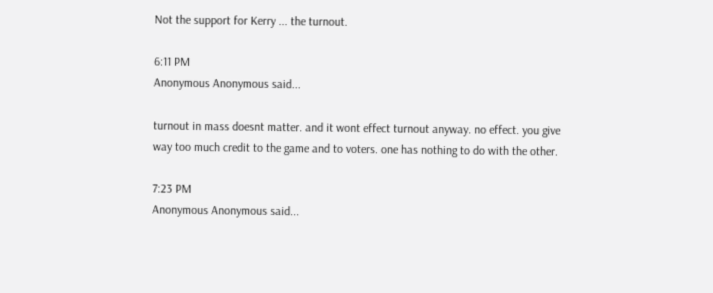Not the support for Kerry ... the turnout.

6:11 PM
Anonymous Anonymous said...

turnout in mass doesnt matter. and it wont effect turnout anyway. no effect. you give way too much credit to the game and to voters. one has nothing to do with the other.

7:23 PM
Anonymous Anonymous said...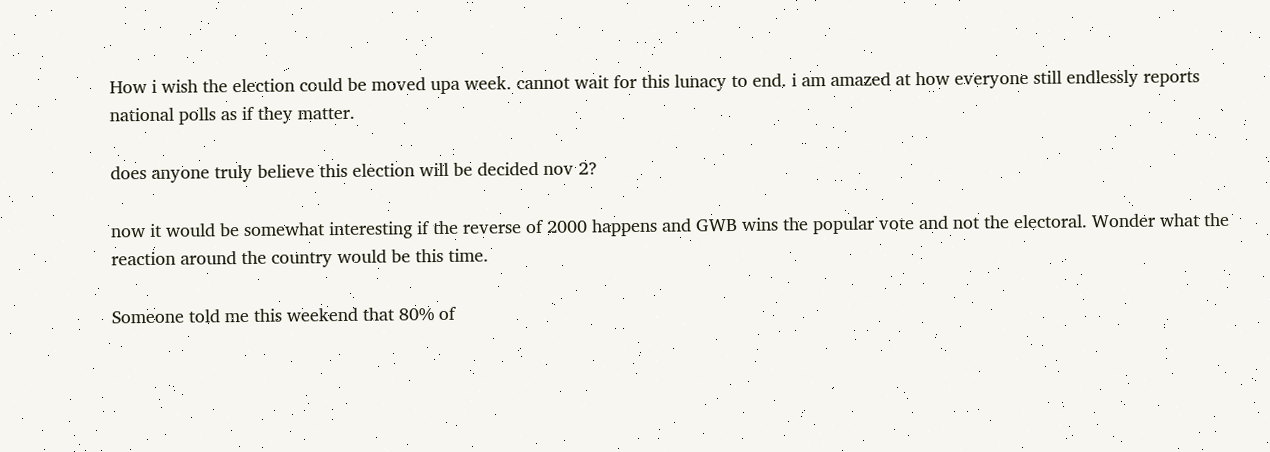How i wish the election could be moved upa week. cannot wait for this lunacy to end. i am amazed at how everyone still endlessly reports national polls as if they matter.

does anyone truly believe this election will be decided nov 2?

now it would be somewhat interesting if the reverse of 2000 happens and GWB wins the popular vote and not the electoral. Wonder what the reaction around the country would be this time.

Someone told me this weekend that 80% of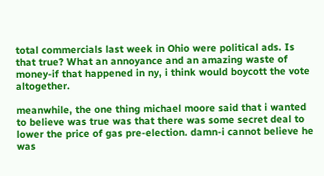total commercials last week in Ohio were political ads. Is that true? What an annoyance and an amazing waste of money-if that happened in ny, i think would boycott the vote altogether.

meanwhile, the one thing michael moore said that i wanted to believe was true was that there was some secret deal to lower the price of gas pre-election. damn-i cannot believe he was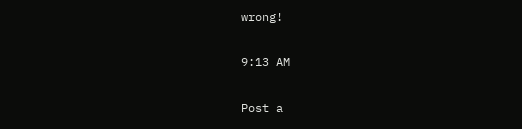wrong!

9:13 AM

Post a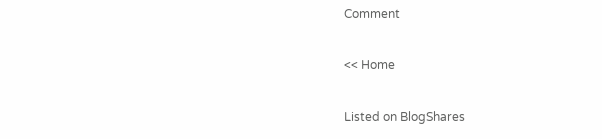Comment

<< Home

Listed on BlogShares